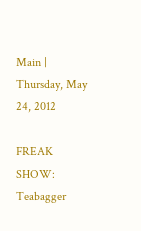Main | Thursday, May 24, 2012

FREAK SHOW: Teabagger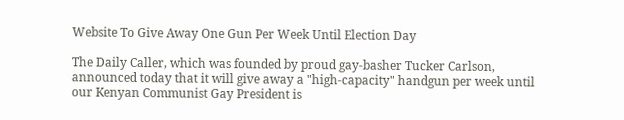Website To Give Away One Gun Per Week Until Election Day

The Daily Caller, which was founded by proud gay-basher Tucker Carlson, announced today that it will give away a "high-capacity" handgun per week until our Kenyan Communist Gay President is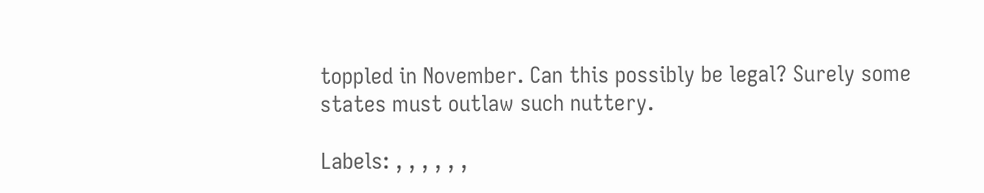toppled in November. Can this possibly be legal? Surely some states must outlaw such nuttery.

Labels: , , , , , ,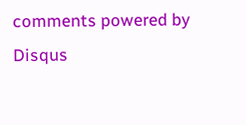comments powered by Disqus